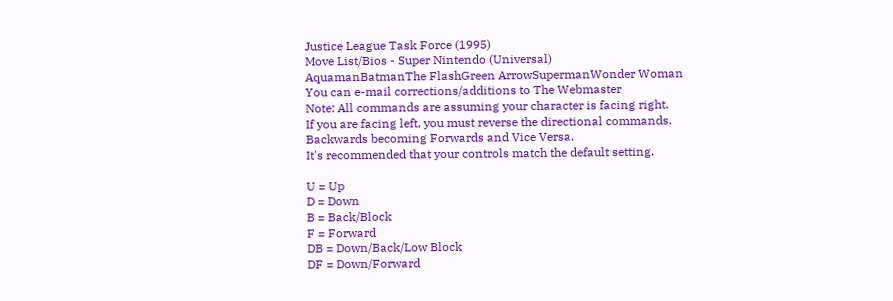Justice League Task Force (1995)
Move List/Bios - Super Nintendo (Universal)
AquamanBatmanThe FlashGreen ArrowSupermanWonder Woman
You can e-mail corrections/additions to The Webmaster
Note: All commands are assuming your character is facing right.
If you are facing left, you must reverse the directional commands.
Backwards becoming Forwards and Vice Versa.
It's recommended that your controls match the default setting.

U = Up
D = Down
B = Back/Block
F = Forward
DB = Down/Back/Low Block
DF = Down/Forward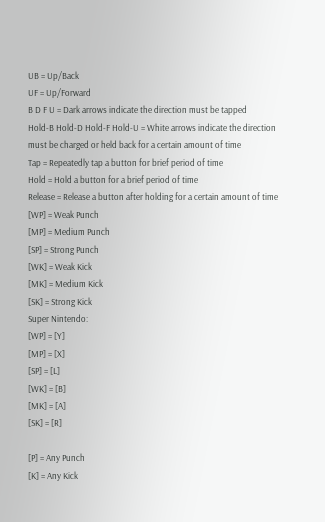UB = Up/Back
UF = Up/Forward
B D F U = Dark arrows indicate the direction must be tapped
Hold-B Hold-D Hold-F Hold-U = White arrows indicate the direction must be charged or held back for a certain amount of time
Tap = Repeatedly tap a button for brief period of time
Hold = Hold a button for a brief period of time
Release = Release a button after holding for a certain amount of time
[WP] = Weak Punch
[MP] = Medium Punch
[SP] = Strong Punch
[WK] = Weak Kick
[MK] = Medium Kick
[SK] = Strong Kick
Super Nintendo:
[WP] = [Y]
[MP] = [X]
[SP] = [L]
[WK] = [B]
[MK] = [A]
[SK] = [R]

[P] = Any Punch
[K] = Any Kick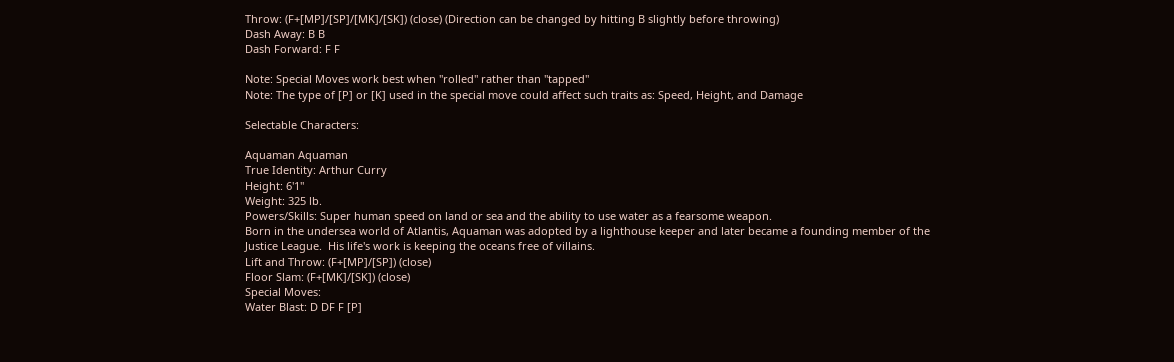Throw: (F+[MP]/[SP]/[MK]/[SK]) (close) (Direction can be changed by hitting B slightly before throwing)
Dash Away: B B
Dash Forward: F F

Note: Special Moves work best when "rolled" rather than "tapped"
Note: The type of [P] or [K] used in the special move could affect such traits as: Speed, Height, and Damage

Selectable Characters:

Aquaman Aquaman
True Identity: Arthur Curry
Height: 6'1"
Weight: 325 lb.
Powers/Skills: Super human speed on land or sea and the ability to use water as a fearsome weapon.
Born in the undersea world of Atlantis, Aquaman was adopted by a lighthouse keeper and later became a founding member of the Justice League.  His life's work is keeping the oceans free of villains.
Lift and Throw: (F+[MP]/[SP]) (close)
Floor Slam: (F+[MK]/[SK]) (close)
Special Moves:
Water Blast: D DF F [P]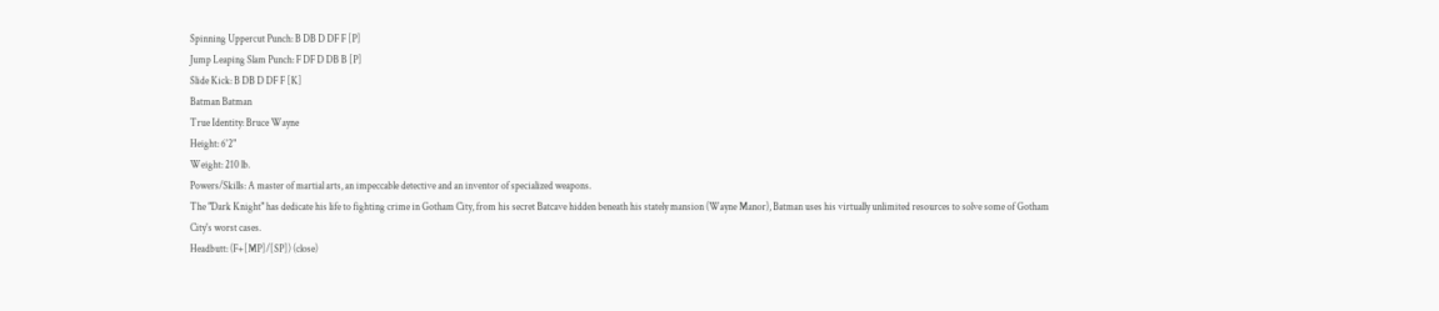Spinning Uppercut Punch: B DB D DF F [P]
Jump Leaping Slam Punch: F DF D DB B [P]
Slide Kick: B DB D DF F [K]
Batman Batman
True Identity: Bruce Wayne
Height: 6'2"
Weight: 210 lb.
Powers/Skills: A master of martial arts, an impeccable detective and an inventor of specialized weapons.
The "Dark Knight" has dedicate his life to fighting crime in Gotham City, from his secret Batcave hidden beneath his stately mansion (Wayne Manor), Batman uses his virtually unlimited resources to solve some of Gotham City's worst cases.
Headbutt: (F+[MP]/[SP]) (close)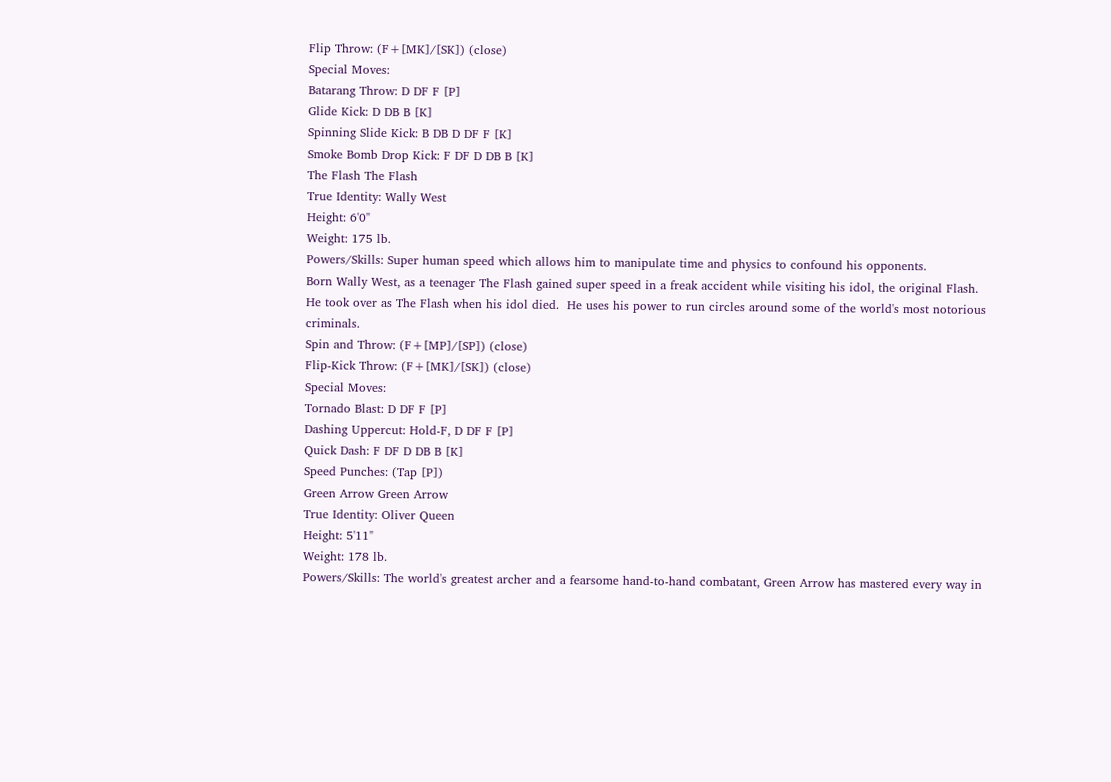Flip Throw: (F+[MK]/[SK]) (close)
Special Moves:
Batarang Throw: D DF F [P]
Glide Kick: D DB B [K]
Spinning Slide Kick: B DB D DF F [K]
Smoke Bomb Drop Kick: F DF D DB B [K]
The Flash The Flash
True Identity: Wally West
Height: 6'0"
Weight: 175 lb.
Powers/Skills: Super human speed which allows him to manipulate time and physics to confound his opponents.
Born Wally West, as a teenager The Flash gained super speed in a freak accident while visiting his idol, the original Flash.  He took over as The Flash when his idol died.  He uses his power to run circles around some of the world's most notorious criminals.
Spin and Throw: (F+[MP]/[SP]) (close)
Flip-Kick Throw: (F+[MK]/[SK]) (close)
Special Moves:
Tornado Blast: D DF F [P]
Dashing Uppercut: Hold-F, D DF F [P]
Quick Dash: F DF D DB B [K]
Speed Punches: (Tap [P])
Green Arrow Green Arrow
True Identity: Oliver Queen
Height: 5'11"
Weight: 178 lb.
Powers/Skills: The world's greatest archer and a fearsome hand-to-hand combatant, Green Arrow has mastered every way in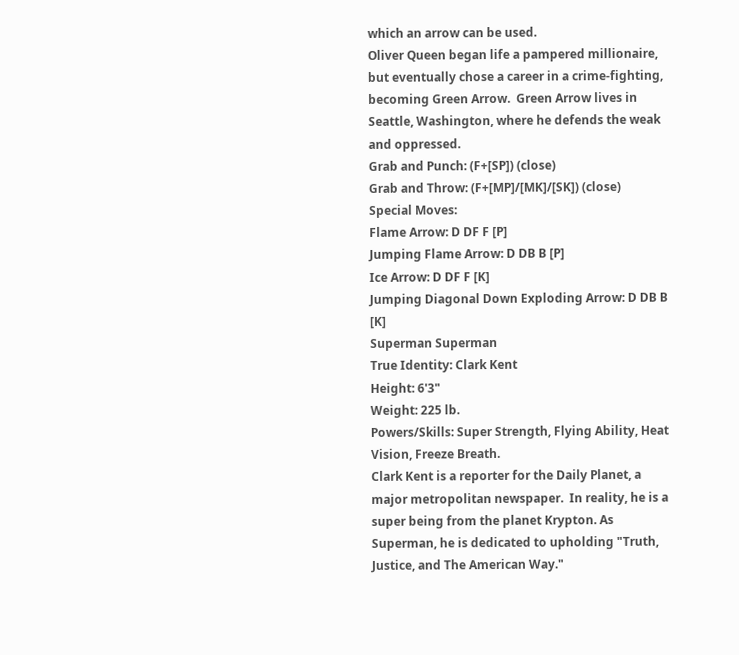which an arrow can be used.
Oliver Queen began life a pampered millionaire, but eventually chose a career in a crime-fighting, becoming Green Arrow.  Green Arrow lives in Seattle, Washington, where he defends the weak and oppressed.
Grab and Punch: (F+[SP]) (close)
Grab and Throw: (F+[MP]/[MK]/[SK]) (close)
Special Moves:
Flame Arrow: D DF F [P]
Jumping Flame Arrow: D DB B [P]
Ice Arrow: D DF F [K]
Jumping Diagonal Down Exploding Arrow: D DB B [K]
Superman Superman
True Identity: Clark Kent
Height: 6'3"
Weight: 225 lb.
Powers/Skills: Super Strength, Flying Ability, Heat Vision, Freeze Breath.
Clark Kent is a reporter for the Daily Planet, a major metropolitan newspaper.  In reality, he is a super being from the planet Krypton. As Superman, he is dedicated to upholding "Truth, Justice, and The American Way."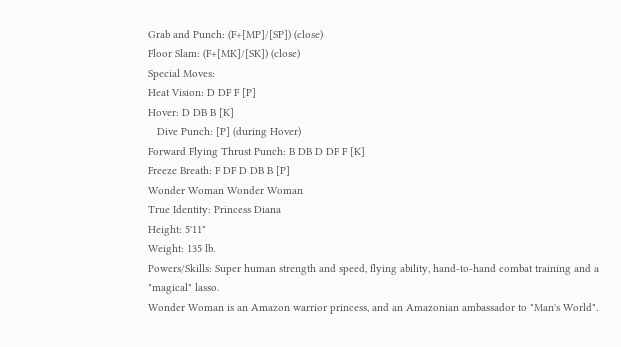Grab and Punch: (F+[MP]/[SP]) (close)
Floor Slam: (F+[MK]/[SK]) (close)
Special Moves:
Heat Vision: D DF F [P]
Hover: D DB B [K]
   Dive Punch: [P] (during Hover)
Forward Flying Thrust Punch: B DB D DF F [K]
Freeze Breath: F DF D DB B [P]
Wonder Woman Wonder Woman
True Identity: Princess Diana
Height: 5'11"
Weight: 135 lb.
Powers/Skills: Super human strength and speed, flying ability, hand-to-hand combat training and a "magical" lasso.
Wonder Woman is an Amazon warrior princess, and an Amazonian ambassador to "Man's World".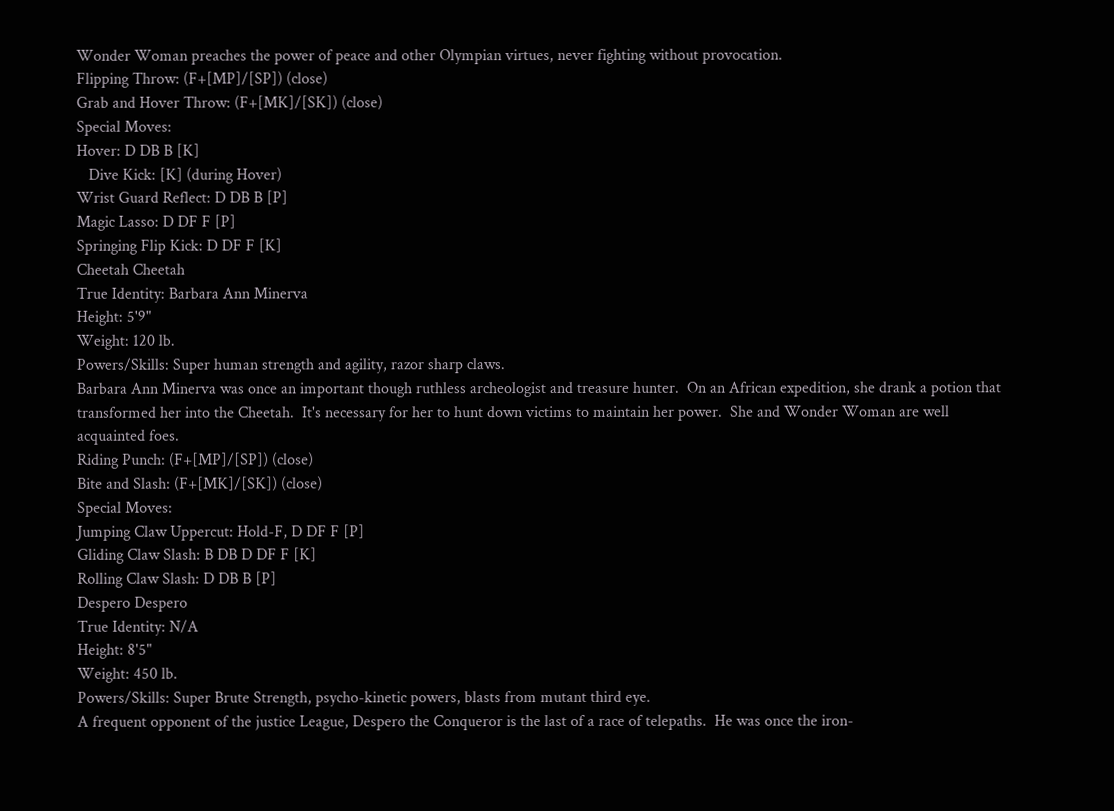Wonder Woman preaches the power of peace and other Olympian virtues, never fighting without provocation.
Flipping Throw: (F+[MP]/[SP]) (close)
Grab and Hover Throw: (F+[MK]/[SK]) (close)
Special Moves:
Hover: D DB B [K]
   Dive Kick: [K] (during Hover)
Wrist Guard Reflect: D DB B [P]
Magic Lasso: D DF F [P]
Springing Flip Kick: D DF F [K]
Cheetah Cheetah
True Identity: Barbara Ann Minerva
Height: 5'9"
Weight: 120 lb.
Powers/Skills: Super human strength and agility, razor sharp claws.
Barbara Ann Minerva was once an important though ruthless archeologist and treasure hunter.  On an African expedition, she drank a potion that transformed her into the Cheetah.  It's necessary for her to hunt down victims to maintain her power.  She and Wonder Woman are well acquainted foes.
Riding Punch: (F+[MP]/[SP]) (close)
Bite and Slash: (F+[MK]/[SK]) (close)
Special Moves:
Jumping Claw Uppercut: Hold-F, D DF F [P]
Gliding Claw Slash: B DB D DF F [K]
Rolling Claw Slash: D DB B [P]
Despero Despero
True Identity: N/A
Height: 8'5"
Weight: 450 lb.
Powers/Skills: Super Brute Strength, psycho-kinetic powers, blasts from mutant third eye.
A frequent opponent of the justice League, Despero the Conqueror is the last of a race of telepaths.  He was once the iron-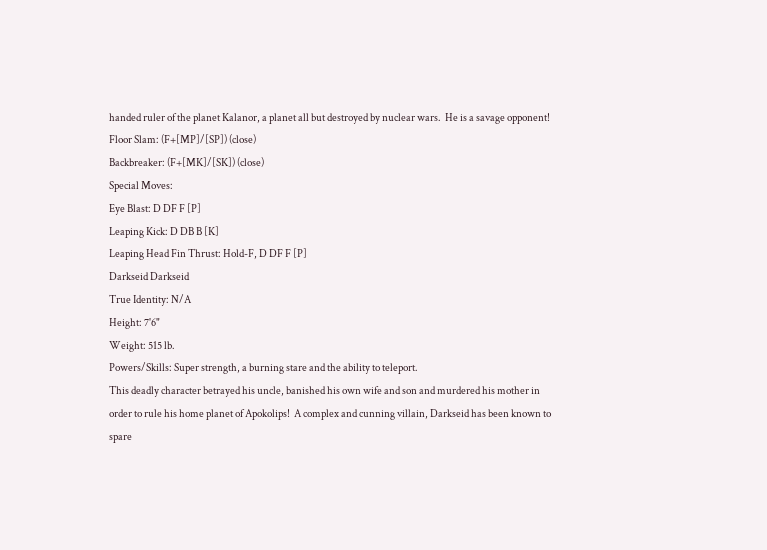handed ruler of the planet Kalanor, a planet all but destroyed by nuclear wars.  He is a savage opponent!
Floor Slam: (F+[MP]/[SP]) (close)
Backbreaker: (F+[MK]/[SK]) (close)
Special Moves:
Eye Blast: D DF F [P]
Leaping Kick: D DB B [K]
Leaping Head Fin Thrust: Hold-F, D DF F [P]
Darkseid Darkseid
True Identity: N/A
Height: 7'6"
Weight: 515 lb.
Powers/Skills: Super strength, a burning stare and the ability to teleport.
This deadly character betrayed his uncle, banished his own wife and son and murdered his mother in order to rule his home planet of Apokolips!  A complex and cunning villain, Darkseid has been known to spare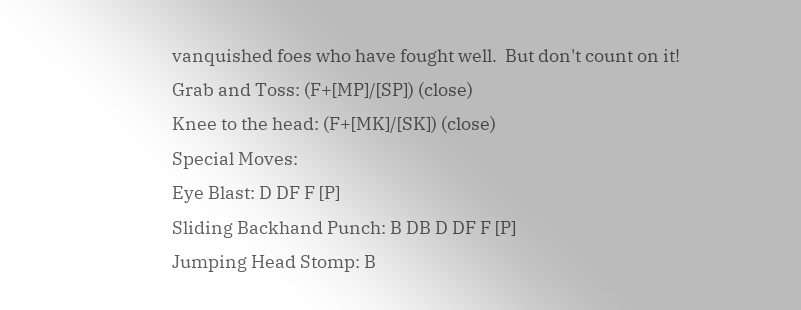vanquished foes who have fought well.  But don't count on it!
Grab and Toss: (F+[MP]/[SP]) (close)
Knee to the head: (F+[MK]/[SK]) (close)
Special Moves:
Eye Blast: D DF F [P]
Sliding Backhand Punch: B DB D DF F [P]
Jumping Head Stomp: B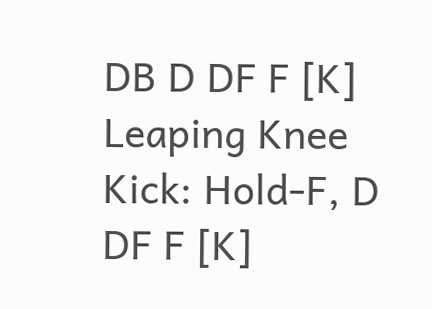DB D DF F [K]
Leaping Knee Kick: Hold-F, D DF F [K]